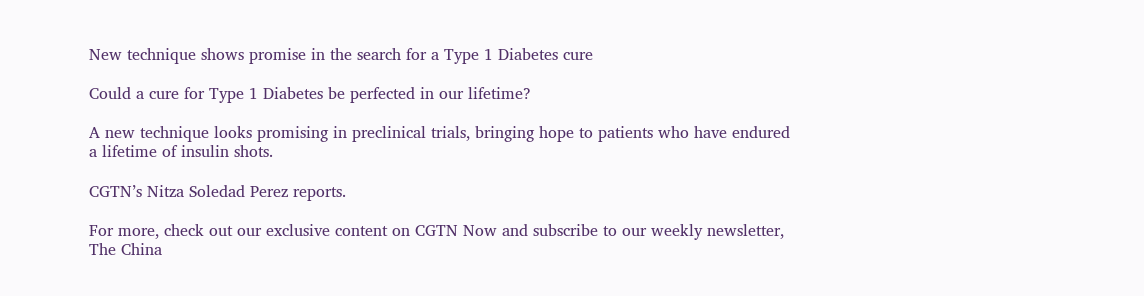New technique shows promise in the search for a Type 1 Diabetes cure

Could a cure for Type 1 Diabetes be perfected in our lifetime?

A new technique looks promising in preclinical trials, bringing hope to patients who have endured a lifetime of insulin shots.

CGTN’s Nitza Soledad Perez reports.

For more, check out our exclusive content on CGTN Now and subscribe to our weekly newsletter, The China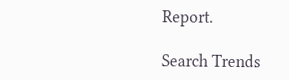Report.

Search Trends